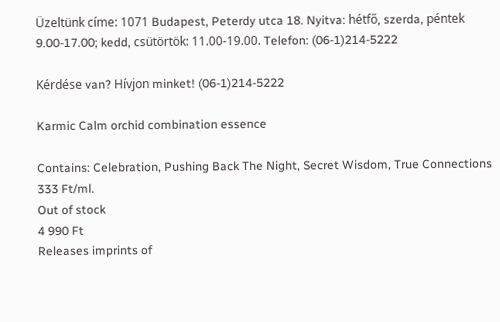Üzeltünk címe: 1071 Budapest, Peterdy utca 18. Nyitva: hétfő, szerda, péntek 9.00-17.00; kedd, csütörtök: 11.00-19.00. Telefon: (06-1)214-5222

Kérdése van? Hívjon minket! (06-1)214-5222

Karmic Calm orchid combination essence

Contains: Celebration, Pushing Back The Night, Secret Wisdom, True Connections
333 Ft/ml.
Out of stock
4 990 Ft
Releases imprints of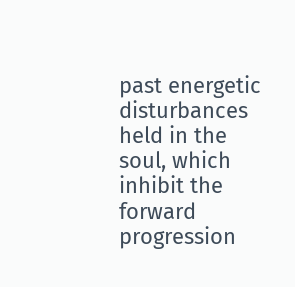past energetic disturbances held in the soul, which inhibit the forward progression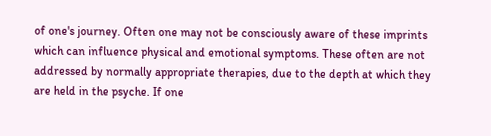of one's journey. Often one may not be consciously aware of these imprints which can influence physical and emotional symptoms. These often are not addressed by normally appropriate therapies, due to the depth at which they are held in the psyche. If one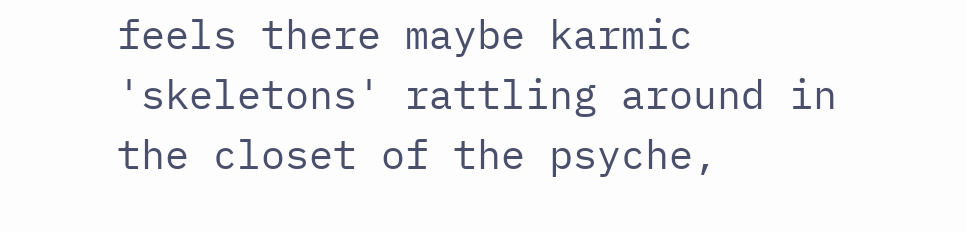feels there maybe karmic 'skeletons' rattling around in the closet of the psyche,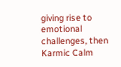giving rise to emotional challenges, then Karmic Calm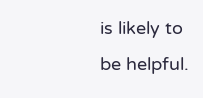is likely to be helpful.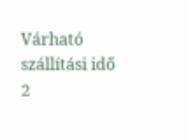Várható szállítási idő
2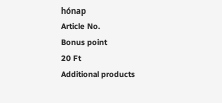hónap
Article No.
Bonus point
20 Ft
Additional products